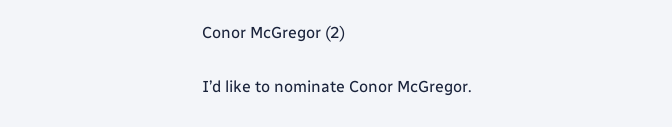Conor McGregor (2)

I’d like to nominate Conor McGregor.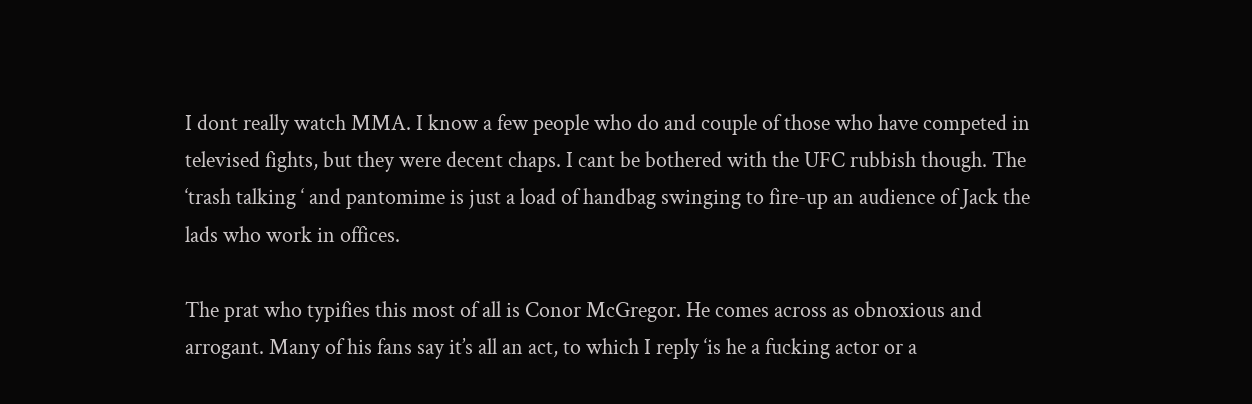I dont really watch MMA. I know a few people who do and couple of those who have competed in televised fights, but they were decent chaps. I cant be bothered with the UFC rubbish though. The ‘trash talking ‘ and pantomime is just a load of handbag swinging to fire-up an audience of Jack the lads who work in offices.

The prat who typifies this most of all is Conor McGregor. He comes across as obnoxious and arrogant. Many of his fans say it’s all an act, to which I reply ‘is he a fucking actor or a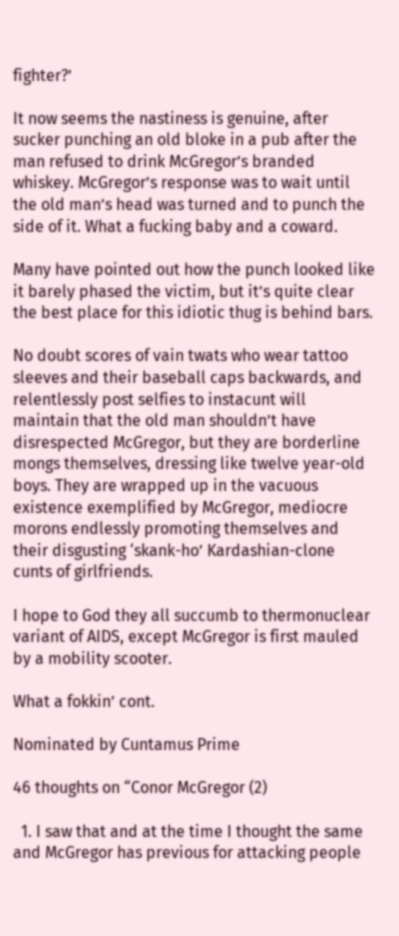fighter?’

It now seems the nastiness is genuine, after sucker punching an old bloke in a pub after the man refused to drink McGregor’s branded whiskey. McGregor’s response was to wait until the old man’s head was turned and to punch the side of it. What a fucking baby and a coward.

Many have pointed out how the punch looked like it barely phased the victim, but it’s quite clear the best place for this idiotic thug is behind bars.

No doubt scores of vain twats who wear tattoo sleeves and their baseball caps backwards, and relentlessly post selfies to instacunt will maintain that the old man shouldn’t have disrespected McGregor, but they are borderline mongs themselves, dressing like twelve year-old boys. They are wrapped up in the vacuous existence exemplified by McGregor, mediocre morons endlessly promoting themselves and their disgusting ‘skank-ho’ Kardashian-clone cunts of girlfriends.

I hope to God they all succumb to thermonuclear variant of AIDS, except McGregor is first mauled by a mobility scooter.

What a fokkin’ cont.

Nominated by Cuntamus Prime

46 thoughts on “Conor McGregor (2)

  1. I saw that and at the time I thought the same and McGregor has previous for attacking people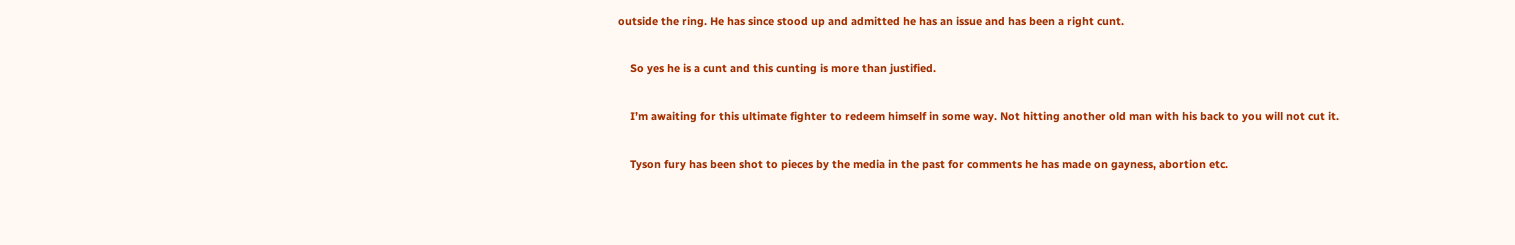outside the ring. He has since stood up and admitted he has an issue and has been a right cunt.

    So yes he is a cunt and this cunting is more than justified.

    I’m awaiting for this ultimate fighter to redeem himself in some way. Not hitting another old man with his back to you will not cut it.

    Tyson fury has been shot to pieces by the media in the past for comments he has made on gayness, abortion etc.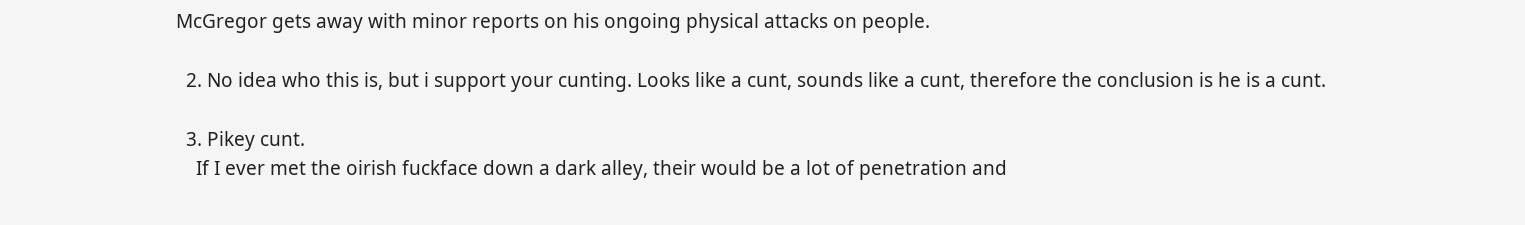McGregor gets away with minor reports on his ongoing physical attacks on people.

  2. No idea who this is, but i support your cunting. Looks like a cunt, sounds like a cunt, therefore the conclusion is he is a cunt.

  3. Pikey cunt.
    If I ever met the oirish fuckface down a dark alley, their would be a lot of penetration and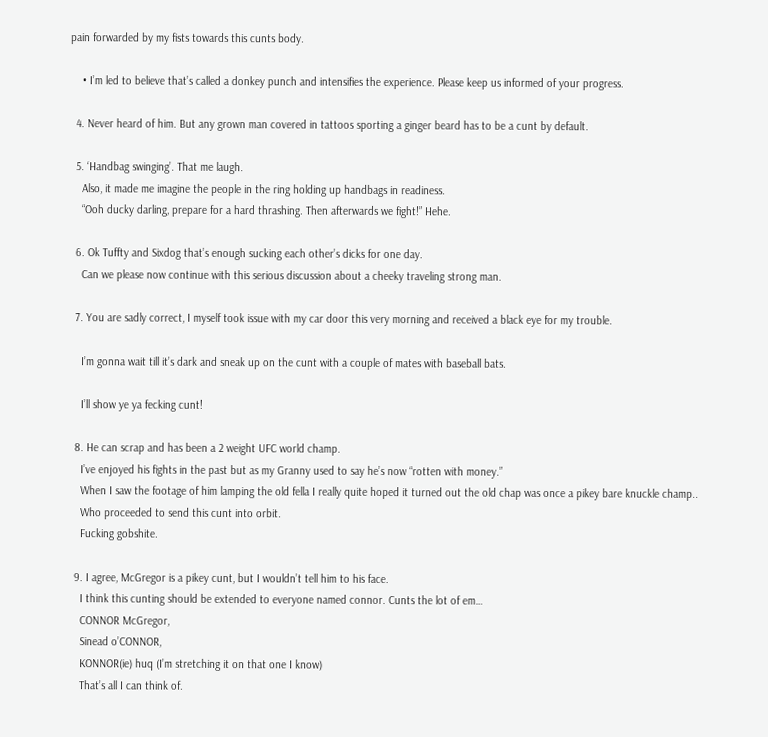pain forwarded by my fists towards this cunts body.

    • I’m led to believe that’s called a donkey punch and intensifies the experience. Please keep us informed of your progress.

  4. Never heard of him. But any grown man covered in tattoos sporting a ginger beard has to be a cunt by default.

  5. ‘Handbag swinging’. That me laugh.
    Also, it made me imagine the people in the ring holding up handbags in readiness.
    “Ooh ducky darling, prepare for a hard thrashing. Then afterwards we fight!” Hehe.

  6. Ok Tuffty and Sixdog that’s enough sucking each other’s dicks for one day.
    Can we please now continue with this serious discussion about a cheeky traveling strong man.

  7. You are sadly correct, I myself took issue with my car door this very morning and received a black eye for my trouble.

    I’m gonna wait till it’s dark and sneak up on the cunt with a couple of mates with baseball bats.

    I’ll show ye ya fecking cunt!

  8. He can scrap and has been a 2 weight UFC world champ.
    I’ve enjoyed his fights in the past but as my Granny used to say he’s now “rotten with money.”
    When I saw the footage of him lamping the old fella I really quite hoped it turned out the old chap was once a pikey bare knuckle champ..
    Who proceeded to send this cunt into orbit.
    Fucking gobshite.

  9. I agree, McGregor is a pikey cunt, but I wouldn’t tell him to his face.
    I think this cunting should be extended to everyone named connor. Cunts the lot of em…
    CONNOR McGregor,
    Sinead o’CONNOR,
    KONNOR(ie) huq (I’m stretching it on that one I know)
    That’s all I can think of.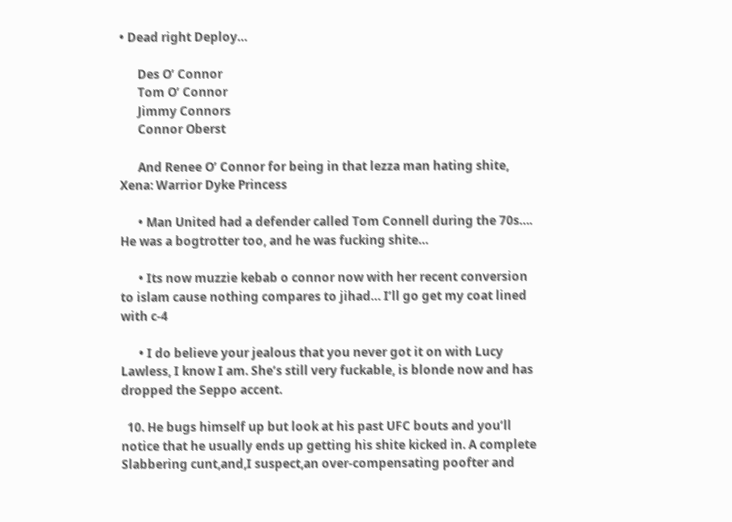• Dead right Deploy…

      Des O’ Connor
      Tom O’ Connor
      Jimmy Connors
      Connor Oberst

      And Renee O’ Connor for being in that lezza man hating shite, Xena: Warrior Dyke Princess

      • Man United had a defender called Tom Connell during the 70s…. He was a bogtrotter too, and he was fucking shite…

      • Its now muzzie kebab o connor now with her recent conversion to islam cause nothing compares to jihad… I’ll go get my coat lined with c-4

      • I do believe your jealous that you never got it on with Lucy Lawless, I know I am. She’s still very fuckable, is blonde now and has dropped the Seppo accent.

  10. He bugs himself up but look at his past UFC bouts and you’ll notice that he usually ends up getting his shite kicked in. A complete Slabbering cunt,and,I suspect,an over-compensating poofter and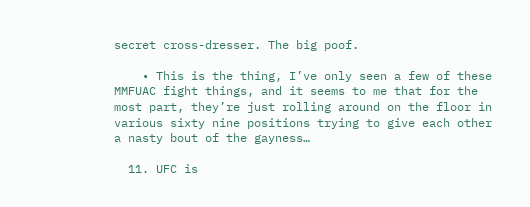secret cross-dresser. The big poof.

    • This is the thing, I’ve only seen a few of these MMFUAC fight things, and it seems to me that for the most part, they’re just rolling around on the floor in various sixty nine positions trying to give each other a nasty bout of the gayness…

  11. UFC is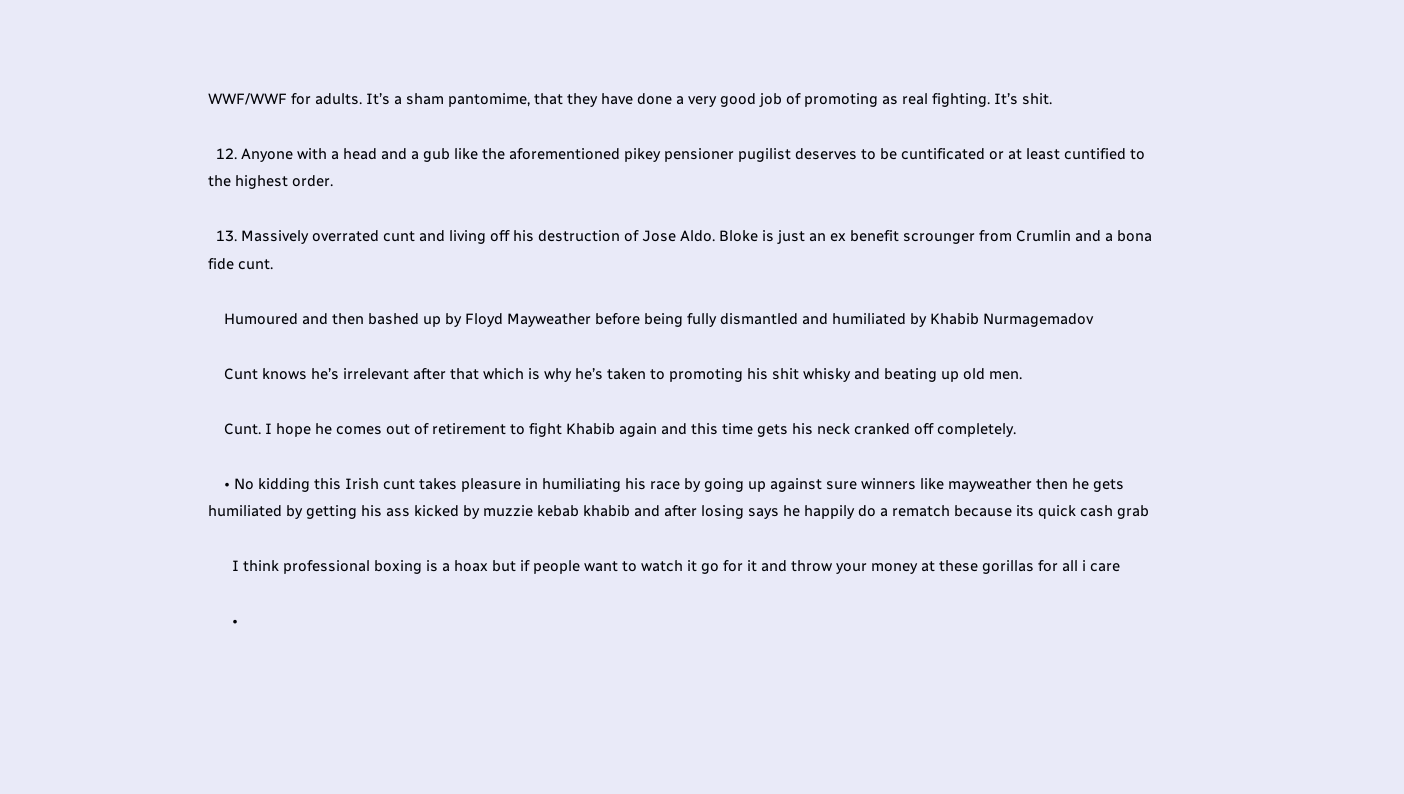WWF/WWF for adults. It’s a sham pantomime, that they have done a very good job of promoting as real fighting. It’s shit.

  12. Anyone with a head and a gub like the aforementioned pikey pensioner pugilist deserves to be cuntificated or at least cuntified to the highest order.

  13. Massively overrated cunt and living off his destruction of Jose Aldo. Bloke is just an ex benefit scrounger from Crumlin and a bona fide cunt.

    Humoured and then bashed up by Floyd Mayweather before being fully dismantled and humiliated by Khabib Nurmagemadov

    Cunt knows he’s irrelevant after that which is why he’s taken to promoting his shit whisky and beating up old men.

    Cunt. I hope he comes out of retirement to fight Khabib again and this time gets his neck cranked off completely.

    • No kidding this Irish cunt takes pleasure in humiliating his race by going up against sure winners like mayweather then he gets humiliated by getting his ass kicked by muzzie kebab khabib and after losing says he happily do a rematch because its quick cash grab

      I think professional boxing is a hoax but if people want to watch it go for it and throw your money at these gorillas for all i care

      •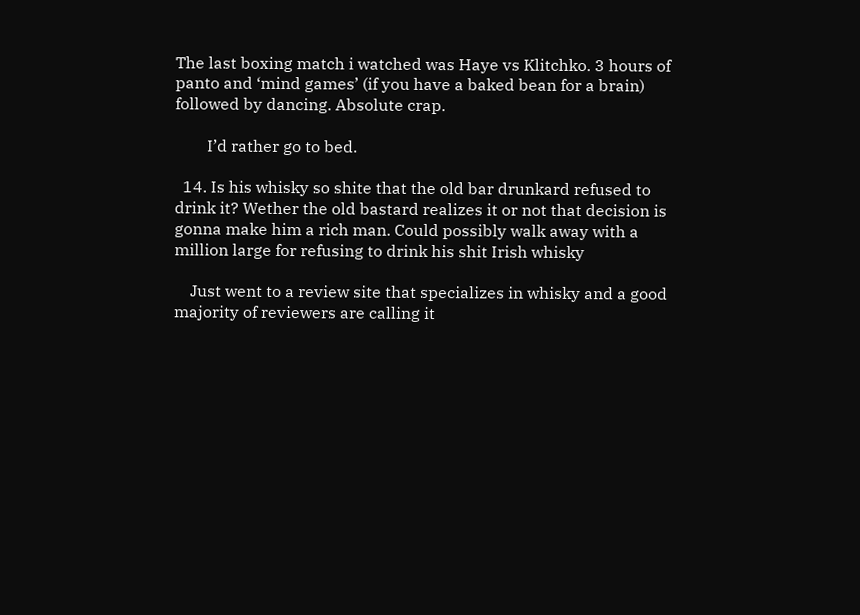The last boxing match i watched was Haye vs Klitchko. 3 hours of panto and ‘mind games’ (if you have a baked bean for a brain) followed by dancing. Absolute crap.

        I’d rather go to bed.

  14. Is his whisky so shite that the old bar drunkard refused to drink it? Wether the old bastard realizes it or not that decision is gonna make him a rich man. Could possibly walk away with a million large for refusing to drink his shit Irish whisky

    Just went to a review site that specializes in whisky and a good majority of reviewers are calling it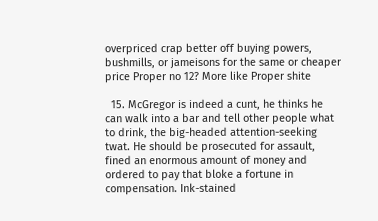overpriced crap better off buying powers, bushmills, or jameisons for the same or cheaper price Proper no 12? More like Proper shite

  15. McGregor is indeed a cunt, he thinks he can walk into a bar and tell other people what to drink, the big-headed attention-seeking twat. He should be prosecuted for assault, fined an enormous amount of money and ordered to pay that bloke a fortune in compensation. Ink-stained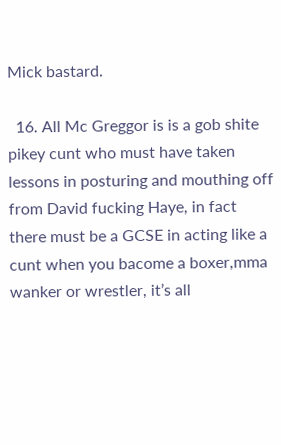Mick bastard.

  16. All Mc Greggor is is a gob shite pikey cunt who must have taken lessons in posturing and mouthing off from David fucking Haye, in fact there must be a GCSE in acting like a cunt when you bacome a boxer,mma wanker or wrestler, it’s all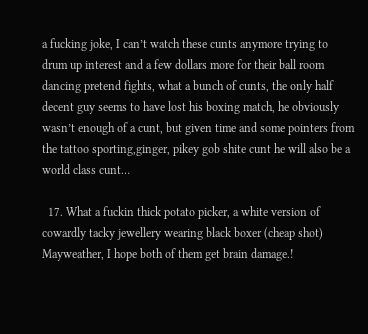a fucking joke, I can’t watch these cunts anymore trying to drum up interest and a few dollars more for their ball room dancing pretend fights, what a bunch of cunts, the only half decent guy seems to have lost his boxing match, he obviously wasn’t enough of a cunt, but given time and some pointers from the tattoo sporting,ginger, pikey gob shite cunt he will also be a world class cunt…

  17. What a fuckin thick potato picker, a white version of cowardly tacky jewellery wearing black boxer (cheap shot) Mayweather, I hope both of them get brain damage.!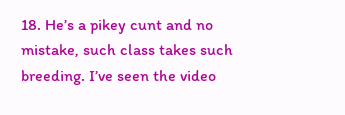18. He’s a pikey cunt and no mistake, such class takes such breeding. I’ve seen the video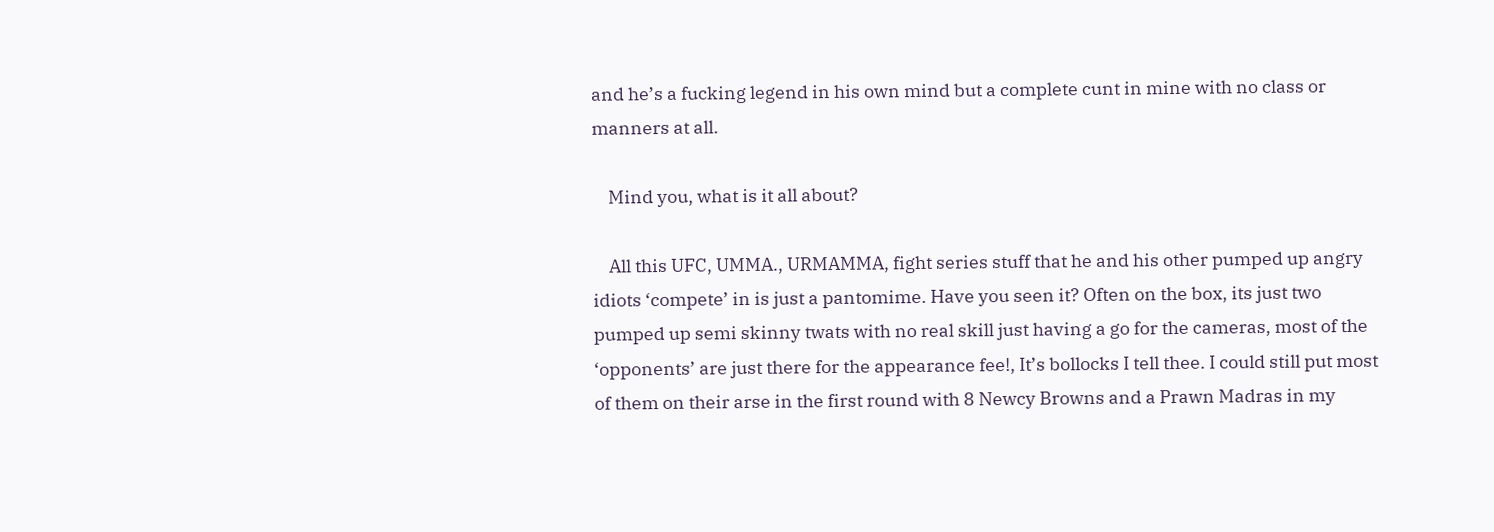and he’s a fucking legend in his own mind but a complete cunt in mine with no class or manners at all.

    Mind you, what is it all about?

    All this UFC, UMMA., URMAMMA, fight series stuff that he and his other pumped up angry idiots ‘compete’ in is just a pantomime. Have you seen it? Often on the box, its just two pumped up semi skinny twats with no real skill just having a go for the cameras, most of the ‘opponents’ are just there for the appearance fee!, It’s bollocks I tell thee. I could still put most of them on their arse in the first round with 8 Newcy Browns and a Prawn Madras in my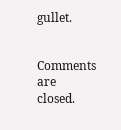gullet.


Comments are closed.